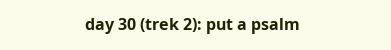day 30 (trek 2): put a psalm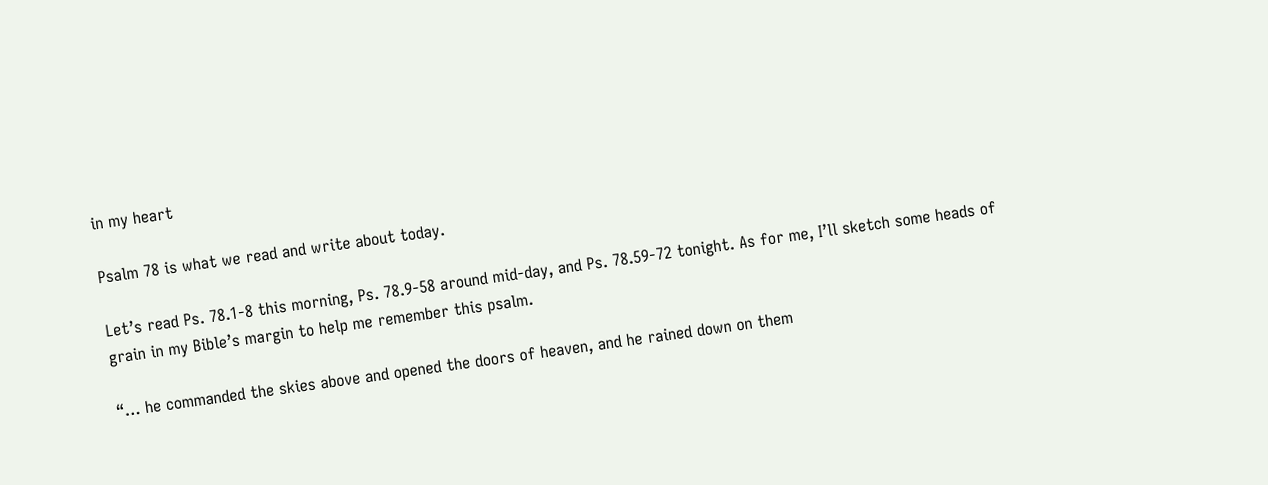in my heart

Psalm 78 is what we read and write about today.

Let’s read Ps. 78.1-8 this morning, Ps. 78.9-58 around mid-day, and Ps. 78.59-72 tonight. As for me, I’ll sketch some heads of grain in my Bible’s margin to help me remember this psalm.

“… he commanded the skies above and opened the doors of heaven, and he rained down on them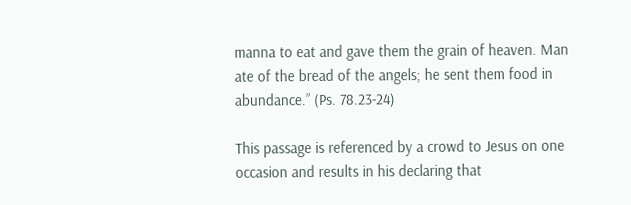manna to eat and gave them the grain of heaven. Man ate of the bread of the angels; he sent them food in abundance.” (Ps. 78.23-24)

This passage is referenced by a crowd to Jesus on one occasion and results in his declaring that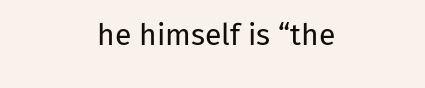he himself is “the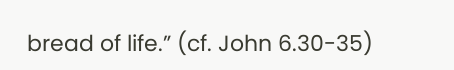bread of life.” (cf. John 6.30-35)